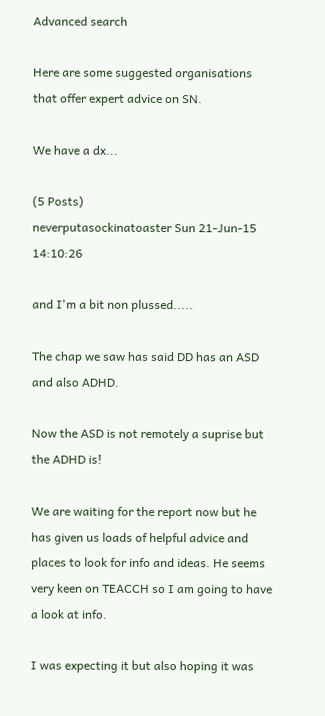Advanced search

Here are some suggested organisations that offer expert advice on SN.

We have a dx...

(5 Posts)
neverputasockinatoaster Sun 21-Jun-15 14:10:26

and I'm a bit non plussed.....

The chap we saw has said DD has an ASD and also ADHD.

Now the ASD is not remotely a suprise but the ADHD is!

We are waiting for the report now but he has given us loads of helpful advice and places to look for info and ideas. He seems very keen on TEACCH so I am going to have a look at info.

I was expecting it but also hoping it was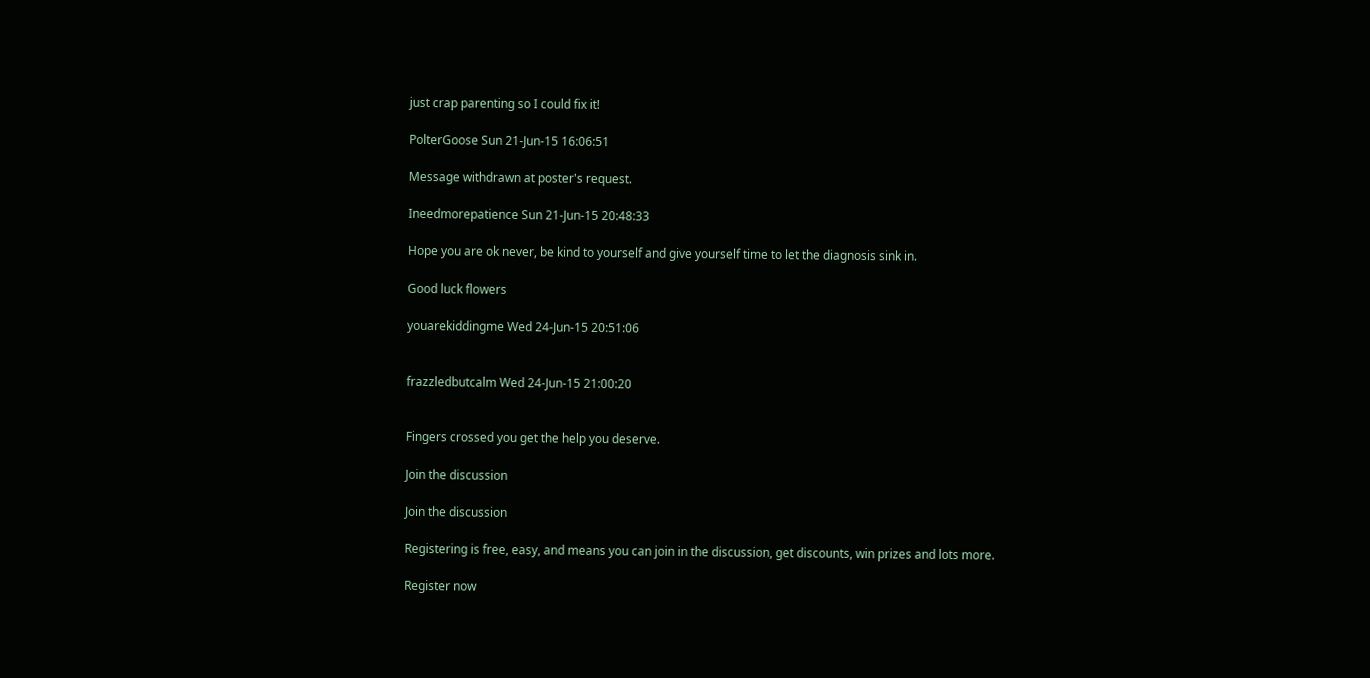just crap parenting so I could fix it!

PolterGoose Sun 21-Jun-15 16:06:51

Message withdrawn at poster's request.

Ineedmorepatience Sun 21-Jun-15 20:48:33

Hope you are ok never, be kind to yourself and give yourself time to let the diagnosis sink in.

Good luck flowers

youarekiddingme Wed 24-Jun-15 20:51:06


frazzledbutcalm Wed 24-Jun-15 21:00:20


Fingers crossed you get the help you deserve.

Join the discussion

Join the discussion

Registering is free, easy, and means you can join in the discussion, get discounts, win prizes and lots more.

Register now